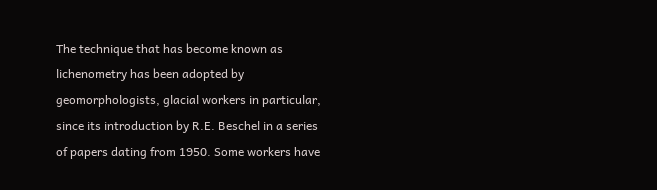The technique that has become known as lichenometry has been adopted by geomorphologists, glacial workers in particular, since its introduction by R.E. Beschel in a series of papers dating from 1950. Some workers have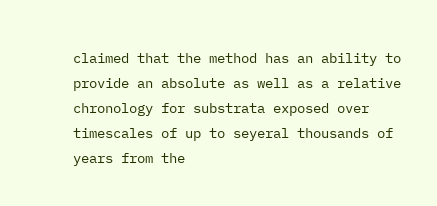claimed that the method has an ability to provide an absolute as well as a relative chronology for substrata exposed over timescales of up to seyeral thousands of years from the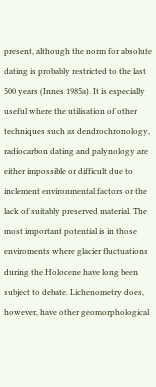present, although the norm for absolute dating is probably restricted to the last 500 years (Innes 1985a). It is especially useful where the utilisation of other techniques such as dendrochronology, radiocarbon dating and palynology are either impossible or difficult due to inclement environmental factors or the lack of suitably preserved material. The most important potential is in those enviroments where glacier fluctuations during the Holocene have long been subject to debate. Lichenometry does, however, have other geomorphological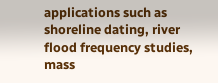applications such as shoreline dating, river flood frequency studies, mass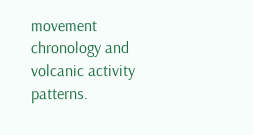movement chronology and volcanic activity patterns.